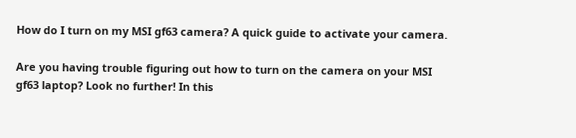How do I turn on my MSI gf63 camera? A quick guide to activate your camera.

Are you having trouble figuring out how to turn on the camera on your MSI gf63 laptop? Look no further! In this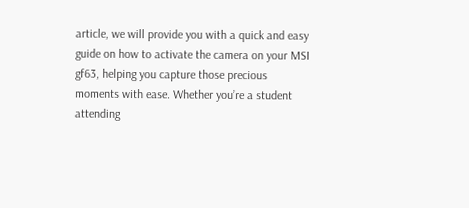article, we will provide you with a quick and easy guide on how to activate the camera on your MSI gf63, helping you capture those precious moments with ease. Whether you’re a student attending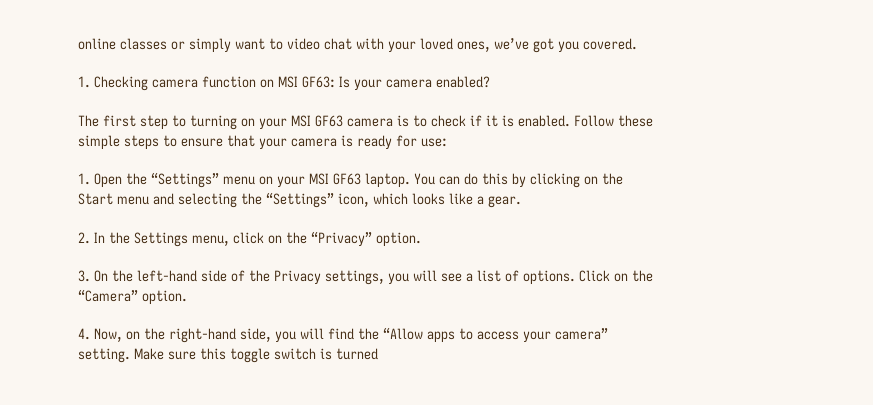online classes or simply want to video chat with your loved ones, we’ve got you covered.

1. Checking camera function on MSI GF63: Is your camera enabled?

The first step to turning on your MSI GF63 camera is to check if it is enabled. Follow these simple steps to ensure that your camera is ready for use:

1. Open the “Settings” menu on your MSI GF63 laptop. You can do this by clicking on the Start menu and selecting the “Settings” icon, which looks like a gear.

2. In the Settings menu, click on the “Privacy” option.

3. On the left-hand side of the Privacy settings, you will see a list of options. Click on the “Camera” option.

4. Now, on the right-hand side, you will find the “Allow apps to access your camera” setting. Make sure this toggle switch is turned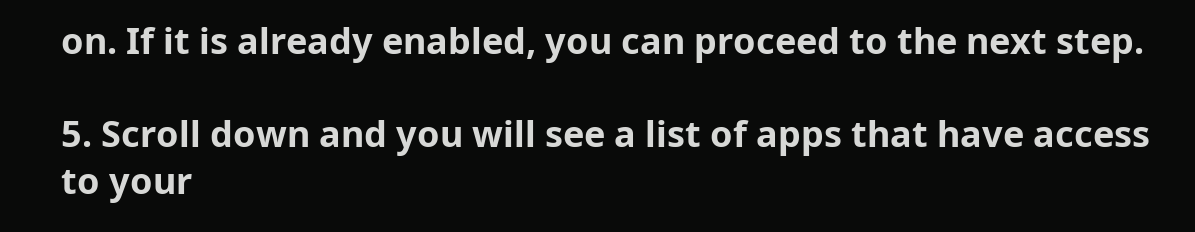on. If it is already enabled, you can proceed to the next step.

5. Scroll down and you will see a list of apps that have access to your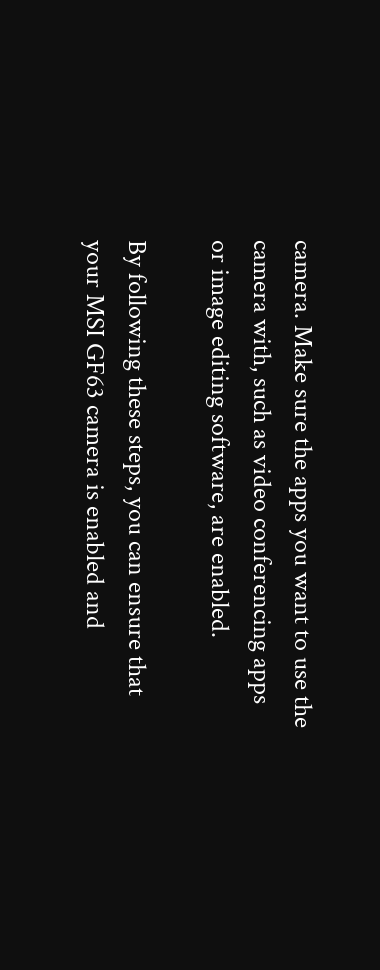camera. Make sure the apps you want to use the camera with, such as video conferencing apps or image editing software, are enabled.

By following these steps, you can ensure that your MSI GF63 camera is enabled and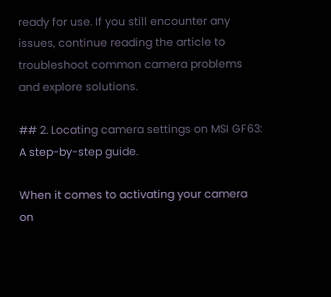ready for use. If you still encounter any issues, continue reading the article to troubleshoot common camera problems and explore solutions.

## 2. Locating camera settings on MSI GF63: A step-by-step guide.

When it comes to activating your camera on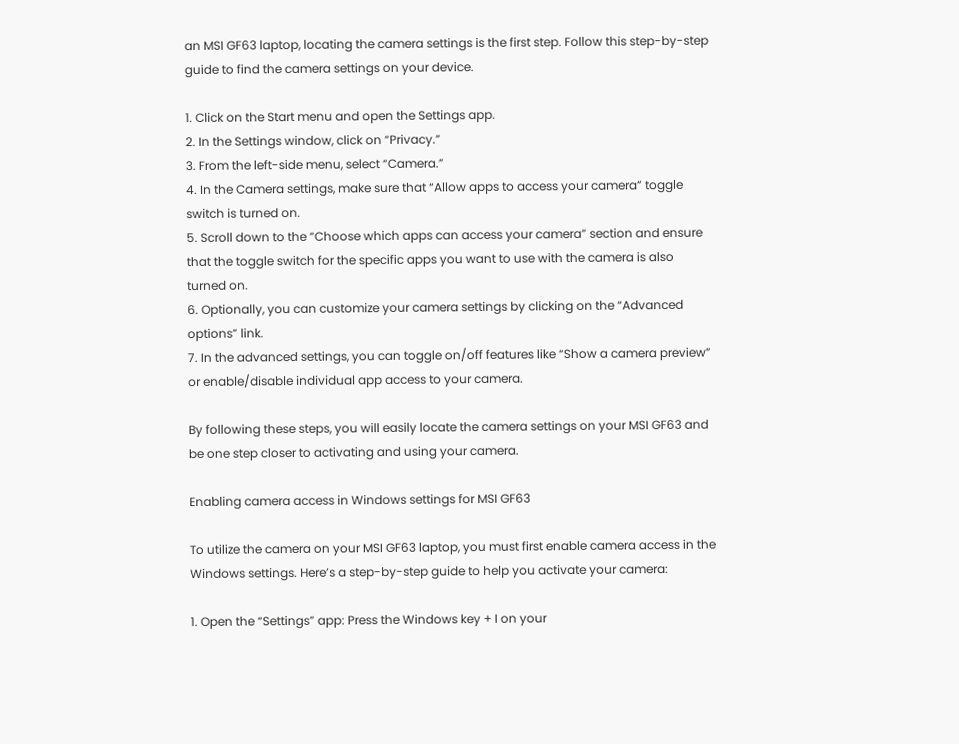an MSI GF63 laptop, locating the camera settings is the first step. Follow this step-by-step guide to find the camera settings on your device.

1. Click on the Start menu and open the Settings app.
2. In the Settings window, click on “Privacy.”
3. From the left-side menu, select “Camera.”
4. In the Camera settings, make sure that “Allow apps to access your camera” toggle switch is turned on.
5. Scroll down to the “Choose which apps can access your camera” section and ensure that the toggle switch for the specific apps you want to use with the camera is also turned on.
6. Optionally, you can customize your camera settings by clicking on the “Advanced options” link.
7. In the advanced settings, you can toggle on/off features like “Show a camera preview” or enable/disable individual app access to your camera.

By following these steps, you will easily locate the camera settings on your MSI GF63 and be one step closer to activating and using your camera.

Enabling camera access in Windows settings for MSI GF63

To utilize the camera on your MSI GF63 laptop, you must first enable camera access in the Windows settings. Here’s a step-by-step guide to help you activate your camera:

1. Open the “Settings” app: Press the Windows key + I on your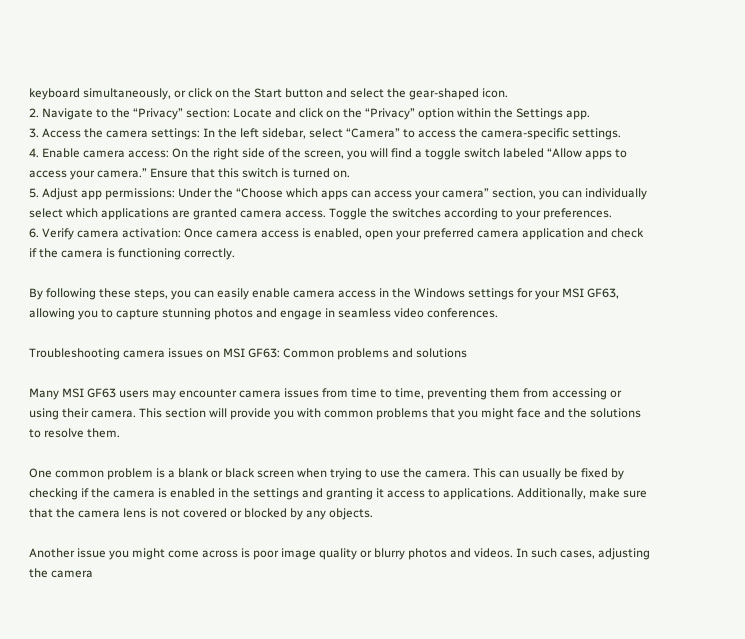keyboard simultaneously, or click on the Start button and select the gear-shaped icon.
2. Navigate to the “Privacy” section: Locate and click on the “Privacy” option within the Settings app.
3. Access the camera settings: In the left sidebar, select “Camera” to access the camera-specific settings.
4. Enable camera access: On the right side of the screen, you will find a toggle switch labeled “Allow apps to access your camera.” Ensure that this switch is turned on.
5. Adjust app permissions: Under the “Choose which apps can access your camera” section, you can individually select which applications are granted camera access. Toggle the switches according to your preferences.
6. Verify camera activation: Once camera access is enabled, open your preferred camera application and check if the camera is functioning correctly.

By following these steps, you can easily enable camera access in the Windows settings for your MSI GF63, allowing you to capture stunning photos and engage in seamless video conferences.

Troubleshooting camera issues on MSI GF63: Common problems and solutions

Many MSI GF63 users may encounter camera issues from time to time, preventing them from accessing or using their camera. This section will provide you with common problems that you might face and the solutions to resolve them.

One common problem is a blank or black screen when trying to use the camera. This can usually be fixed by checking if the camera is enabled in the settings and granting it access to applications. Additionally, make sure that the camera lens is not covered or blocked by any objects.

Another issue you might come across is poor image quality or blurry photos and videos. In such cases, adjusting the camera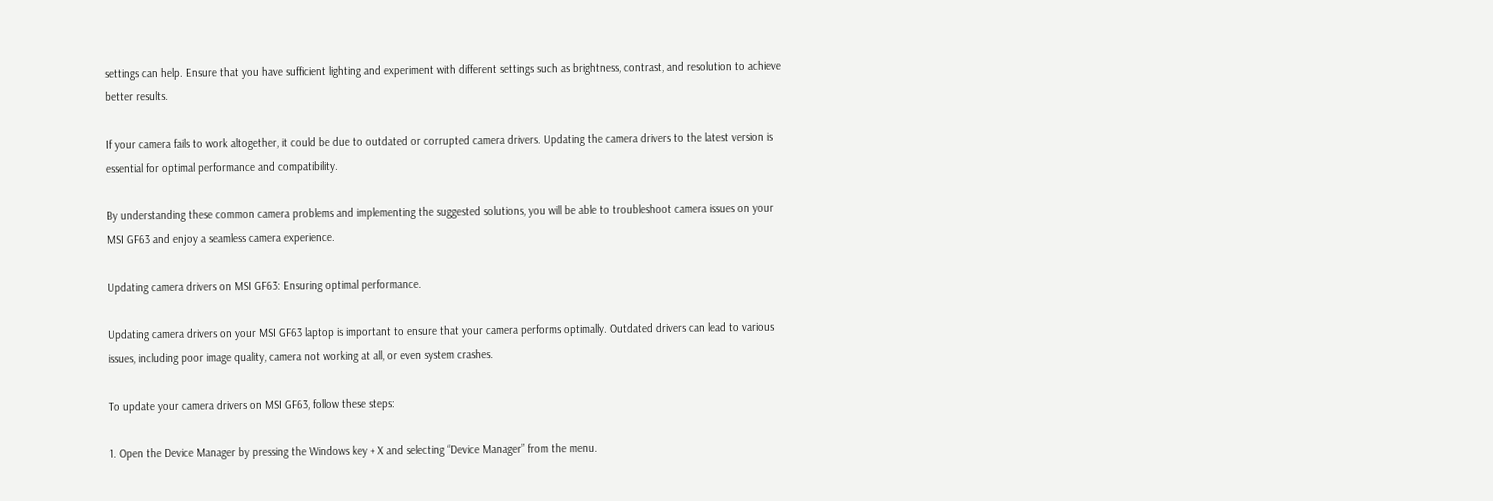settings can help. Ensure that you have sufficient lighting and experiment with different settings such as brightness, contrast, and resolution to achieve better results.

If your camera fails to work altogether, it could be due to outdated or corrupted camera drivers. Updating the camera drivers to the latest version is essential for optimal performance and compatibility.

By understanding these common camera problems and implementing the suggested solutions, you will be able to troubleshoot camera issues on your MSI GF63 and enjoy a seamless camera experience.

Updating camera drivers on MSI GF63: Ensuring optimal performance.

Updating camera drivers on your MSI GF63 laptop is important to ensure that your camera performs optimally. Outdated drivers can lead to various issues, including poor image quality, camera not working at all, or even system crashes.

To update your camera drivers on MSI GF63, follow these steps:

1. Open the Device Manager by pressing the Windows key + X and selecting “Device Manager” from the menu.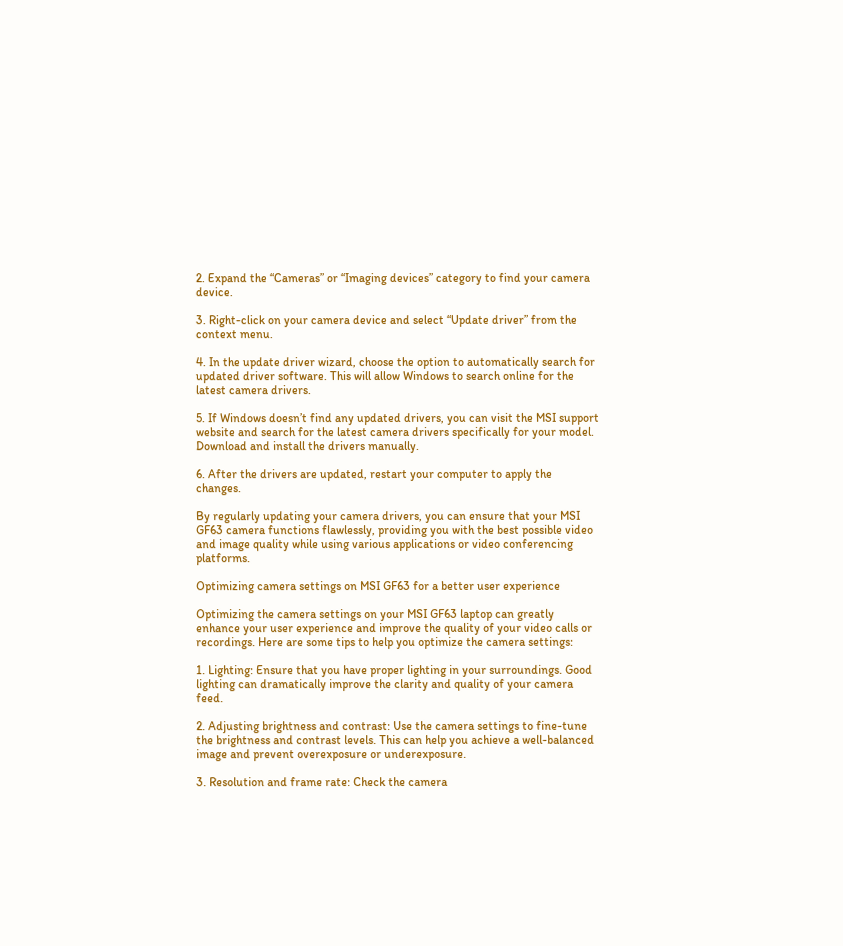2. Expand the “Cameras” or “Imaging devices” category to find your camera device.

3. Right-click on your camera device and select “Update driver” from the context menu.

4. In the update driver wizard, choose the option to automatically search for updated driver software. This will allow Windows to search online for the latest camera drivers.

5. If Windows doesn’t find any updated drivers, you can visit the MSI support website and search for the latest camera drivers specifically for your model. Download and install the drivers manually.

6. After the drivers are updated, restart your computer to apply the changes.

By regularly updating your camera drivers, you can ensure that your MSI GF63 camera functions flawlessly, providing you with the best possible video and image quality while using various applications or video conferencing platforms.

Optimizing camera settings on MSI GF63 for a better user experience

Optimizing the camera settings on your MSI GF63 laptop can greatly enhance your user experience and improve the quality of your video calls or recordings. Here are some tips to help you optimize the camera settings:

1. Lighting: Ensure that you have proper lighting in your surroundings. Good lighting can dramatically improve the clarity and quality of your camera feed.

2. Adjusting brightness and contrast: Use the camera settings to fine-tune the brightness and contrast levels. This can help you achieve a well-balanced image and prevent overexposure or underexposure.

3. Resolution and frame rate: Check the camera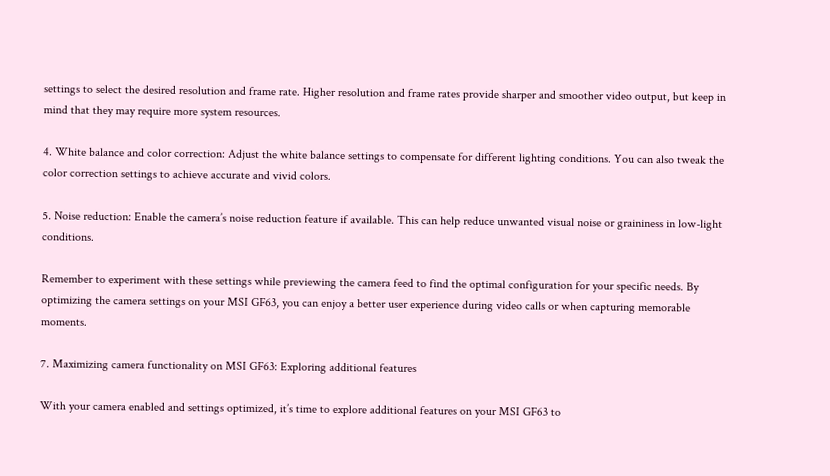settings to select the desired resolution and frame rate. Higher resolution and frame rates provide sharper and smoother video output, but keep in mind that they may require more system resources.

4. White balance and color correction: Adjust the white balance settings to compensate for different lighting conditions. You can also tweak the color correction settings to achieve accurate and vivid colors.

5. Noise reduction: Enable the camera’s noise reduction feature if available. This can help reduce unwanted visual noise or graininess in low-light conditions.

Remember to experiment with these settings while previewing the camera feed to find the optimal configuration for your specific needs. By optimizing the camera settings on your MSI GF63, you can enjoy a better user experience during video calls or when capturing memorable moments.

7. Maximizing camera functionality on MSI GF63: Exploring additional features

With your camera enabled and settings optimized, it’s time to explore additional features on your MSI GF63 to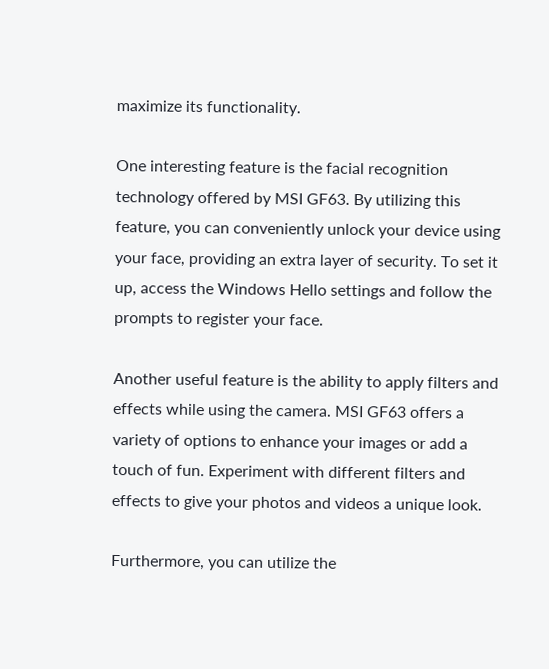maximize its functionality.

One interesting feature is the facial recognition technology offered by MSI GF63. By utilizing this feature, you can conveniently unlock your device using your face, providing an extra layer of security. To set it up, access the Windows Hello settings and follow the prompts to register your face.

Another useful feature is the ability to apply filters and effects while using the camera. MSI GF63 offers a variety of options to enhance your images or add a touch of fun. Experiment with different filters and effects to give your photos and videos a unique look.

Furthermore, you can utilize the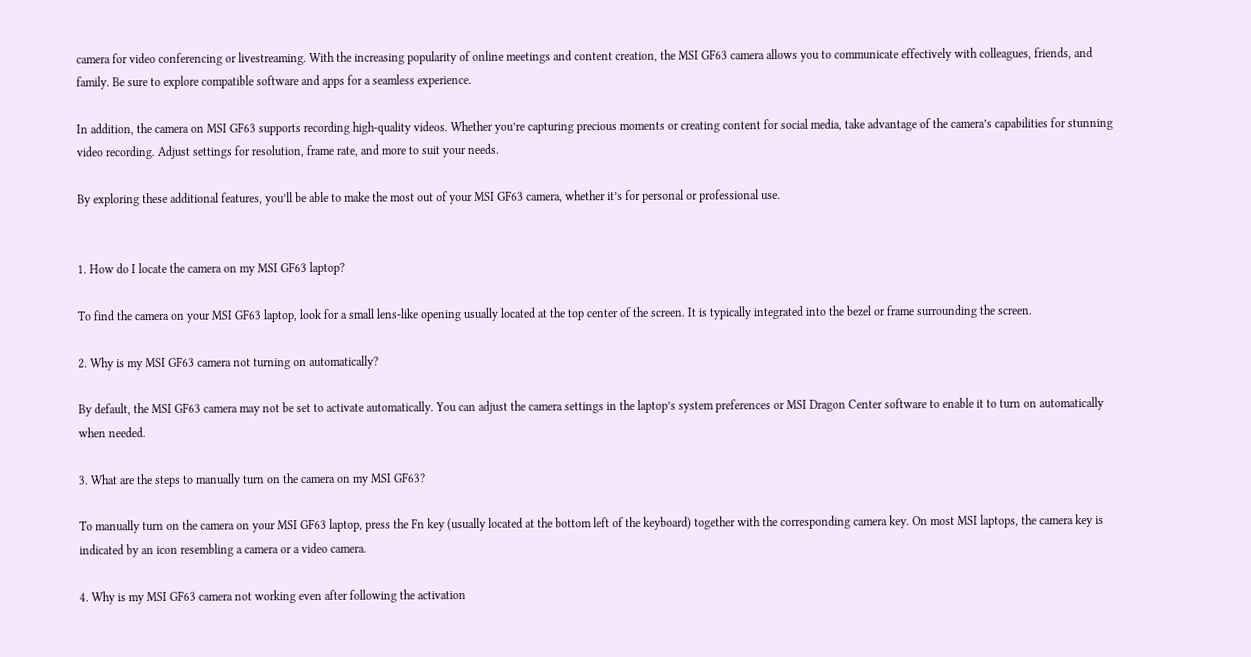camera for video conferencing or livestreaming. With the increasing popularity of online meetings and content creation, the MSI GF63 camera allows you to communicate effectively with colleagues, friends, and family. Be sure to explore compatible software and apps for a seamless experience.

In addition, the camera on MSI GF63 supports recording high-quality videos. Whether you’re capturing precious moments or creating content for social media, take advantage of the camera’s capabilities for stunning video recording. Adjust settings for resolution, frame rate, and more to suit your needs.

By exploring these additional features, you’ll be able to make the most out of your MSI GF63 camera, whether it’s for personal or professional use.


1. How do I locate the camera on my MSI GF63 laptop?

To find the camera on your MSI GF63 laptop, look for a small lens-like opening usually located at the top center of the screen. It is typically integrated into the bezel or frame surrounding the screen.

2. Why is my MSI GF63 camera not turning on automatically?

By default, the MSI GF63 camera may not be set to activate automatically. You can adjust the camera settings in the laptop’s system preferences or MSI Dragon Center software to enable it to turn on automatically when needed.

3. What are the steps to manually turn on the camera on my MSI GF63?

To manually turn on the camera on your MSI GF63 laptop, press the Fn key (usually located at the bottom left of the keyboard) together with the corresponding camera key. On most MSI laptops, the camera key is indicated by an icon resembling a camera or a video camera.

4. Why is my MSI GF63 camera not working even after following the activation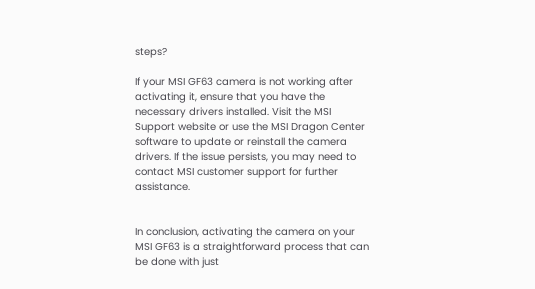steps?

If your MSI GF63 camera is not working after activating it, ensure that you have the necessary drivers installed. Visit the MSI Support website or use the MSI Dragon Center software to update or reinstall the camera drivers. If the issue persists, you may need to contact MSI customer support for further assistance.


In conclusion, activating the camera on your MSI GF63 is a straightforward process that can be done with just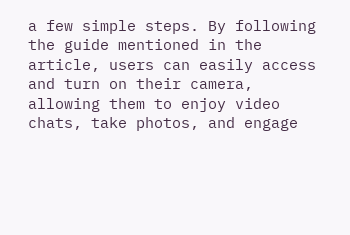a few simple steps. By following the guide mentioned in the article, users can easily access and turn on their camera, allowing them to enjoy video chats, take photos, and engage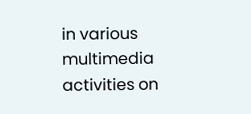in various multimedia activities on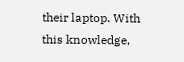their laptop. With this knowledge,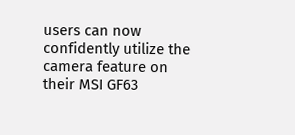users can now confidently utilize the camera feature on their MSI GF63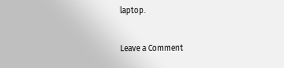laptop.

Leave a Comment